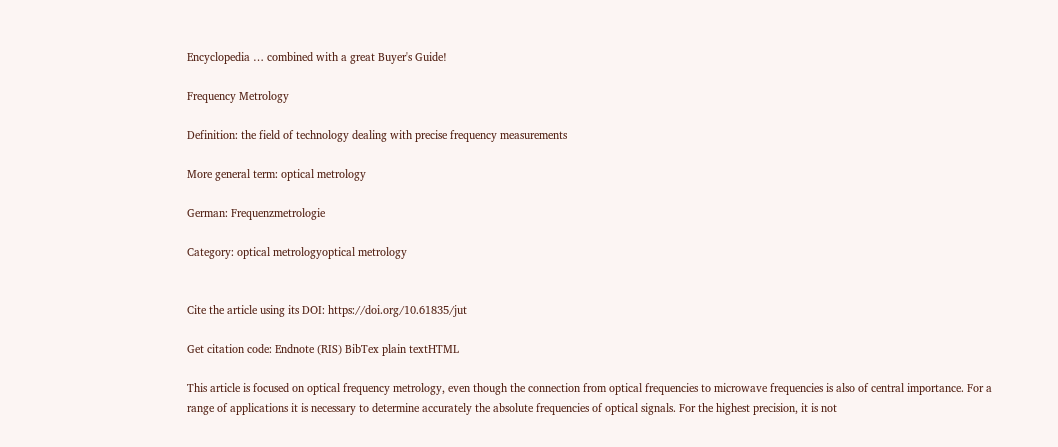Encyclopedia … combined with a great Buyer's Guide!

Frequency Metrology

Definition: the field of technology dealing with precise frequency measurements

More general term: optical metrology

German: Frequenzmetrologie

Category: optical metrologyoptical metrology


Cite the article using its DOI: https://doi.org/10.61835/jut

Get citation code: Endnote (RIS) BibTex plain textHTML

This article is focused on optical frequency metrology, even though the connection from optical frequencies to microwave frequencies is also of central importance. For a range of applications it is necessary to determine accurately the absolute frequencies of optical signals. For the highest precision, it is not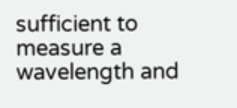sufficient to measure a wavelength and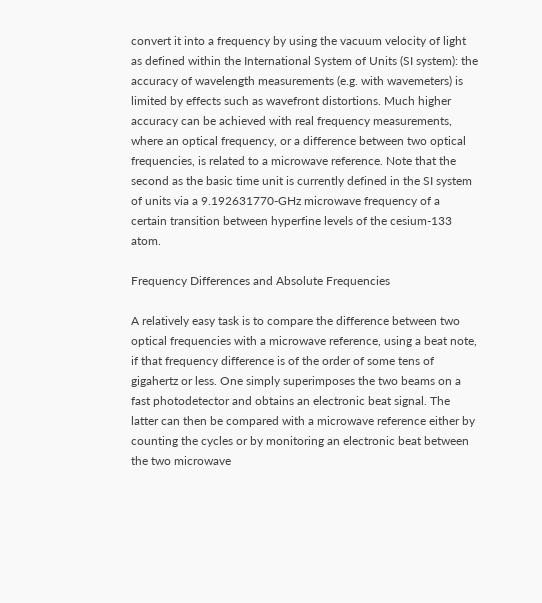convert it into a frequency by using the vacuum velocity of light as defined within the International System of Units (SI system): the accuracy of wavelength measurements (e.g. with wavemeters) is limited by effects such as wavefront distortions. Much higher accuracy can be achieved with real frequency measurements, where an optical frequency, or a difference between two optical frequencies, is related to a microwave reference. Note that the second as the basic time unit is currently defined in the SI system of units via a 9.192631770-GHz microwave frequency of a certain transition between hyperfine levels of the cesium-133 atom.

Frequency Differences and Absolute Frequencies

A relatively easy task is to compare the difference between two optical frequencies with a microwave reference, using a beat note, if that frequency difference is of the order of some tens of gigahertz or less. One simply superimposes the two beams on a fast photodetector and obtains an electronic beat signal. The latter can then be compared with a microwave reference either by counting the cycles or by monitoring an electronic beat between the two microwave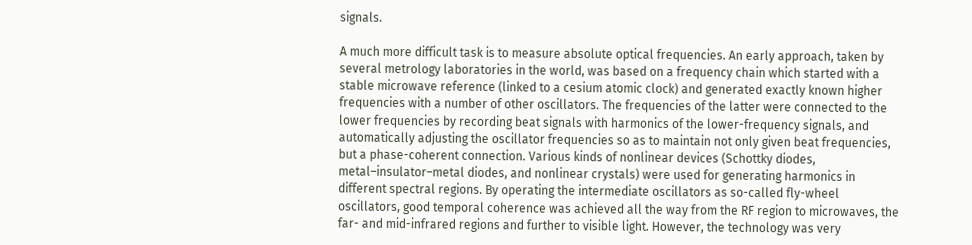signals.

A much more difficult task is to measure absolute optical frequencies. An early approach, taken by several metrology laboratories in the world, was based on a frequency chain which started with a stable microwave reference (linked to a cesium atomic clock) and generated exactly known higher frequencies with a number of other oscillators. The frequencies of the latter were connected to the lower frequencies by recording beat signals with harmonics of the lower-frequency signals, and automatically adjusting the oscillator frequencies so as to maintain not only given beat frequencies, but a phase-coherent connection. Various kinds of nonlinear devices (Schottky diodes, metal–insulator–metal diodes, and nonlinear crystals) were used for generating harmonics in different spectral regions. By operating the intermediate oscillators as so-called fly-wheel oscillators, good temporal coherence was achieved all the way from the RF region to microwaves, the far- and mid-infrared regions and further to visible light. However, the technology was very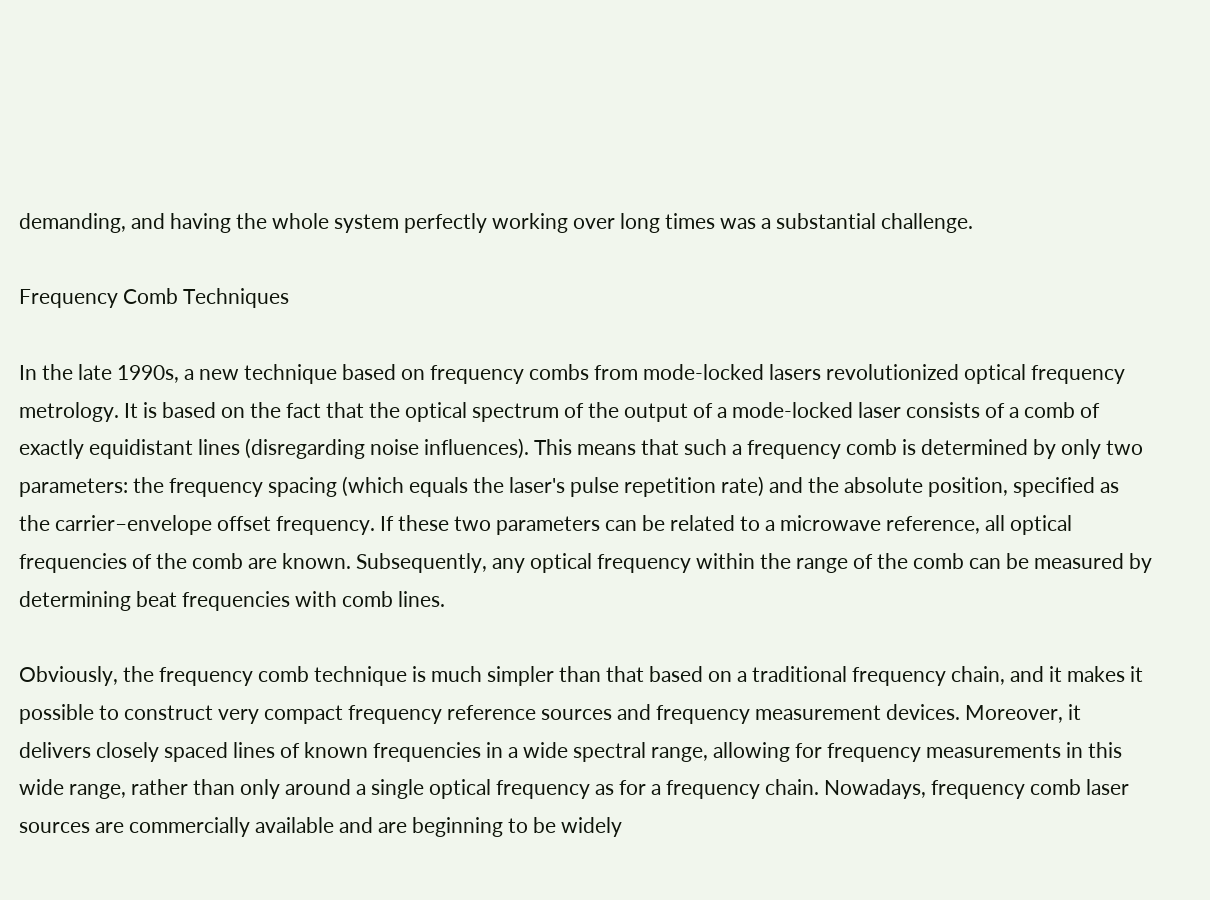demanding, and having the whole system perfectly working over long times was a substantial challenge.

Frequency Comb Techniques

In the late 1990s, a new technique based on frequency combs from mode-locked lasers revolutionized optical frequency metrology. It is based on the fact that the optical spectrum of the output of a mode-locked laser consists of a comb of exactly equidistant lines (disregarding noise influences). This means that such a frequency comb is determined by only two parameters: the frequency spacing (which equals the laser's pulse repetition rate) and the absolute position, specified as the carrier–envelope offset frequency. If these two parameters can be related to a microwave reference, all optical frequencies of the comb are known. Subsequently, any optical frequency within the range of the comb can be measured by determining beat frequencies with comb lines.

Obviously, the frequency comb technique is much simpler than that based on a traditional frequency chain, and it makes it possible to construct very compact frequency reference sources and frequency measurement devices. Moreover, it delivers closely spaced lines of known frequencies in a wide spectral range, allowing for frequency measurements in this wide range, rather than only around a single optical frequency as for a frequency chain. Nowadays, frequency comb laser sources are commercially available and are beginning to be widely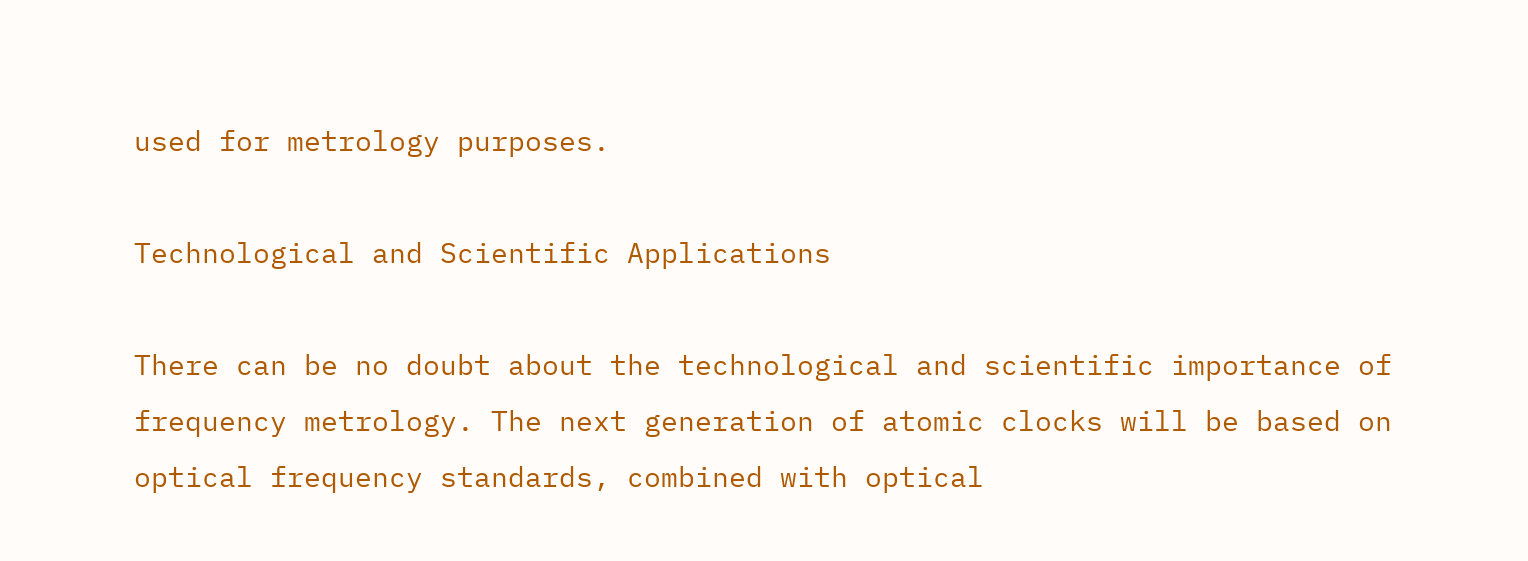used for metrology purposes.

Technological and Scientific Applications

There can be no doubt about the technological and scientific importance of frequency metrology. The next generation of atomic clocks will be based on optical frequency standards, combined with optical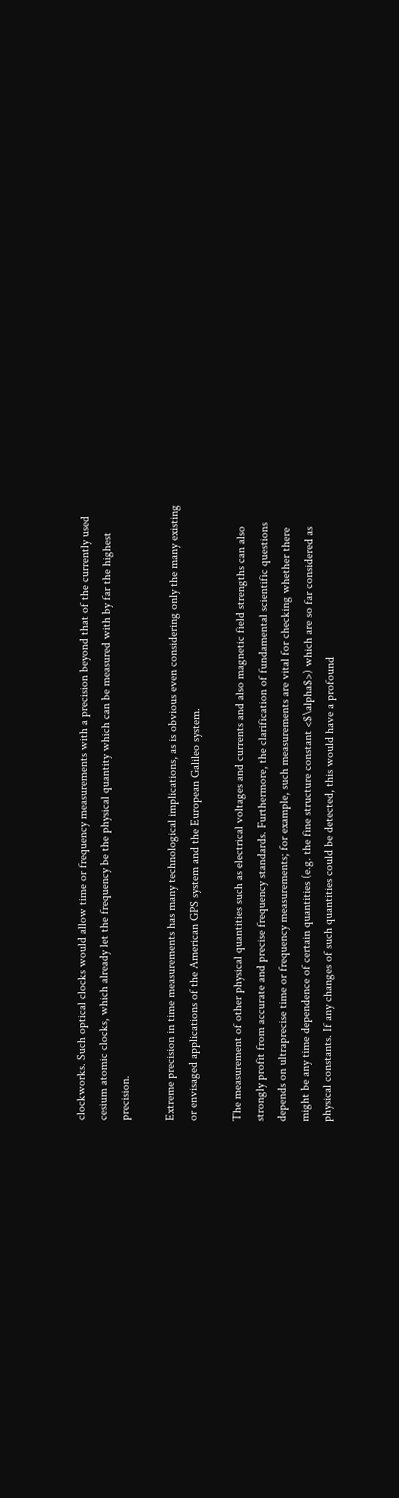clockworks. Such optical clocks would allow time or frequency measurements with a precision beyond that of the currently used cesium atomic clocks, which already let the frequency be the physical quantity which can be measured with by far the highest precision.

Extreme precision in time measurements has many technological implications, as is obvious even considering only the many existing or envisaged applications of the American GPS system and the European Galileo system.

The measurement of other physical quantities such as electrical voltages and currents and also magnetic field strengths can also strongly profit from accurate and precise frequency standards. Furthermore, the clarification of fundamental scientific questions depends on ultraprecise time or frequency measurements; for example, such measurements are vital for checking whether there might be any time dependence of certain quantities (e.g. the fine structure constant <$\alpha$>) which are so far considered as physical constants. If any changes of such quantities could be detected, this would have a profound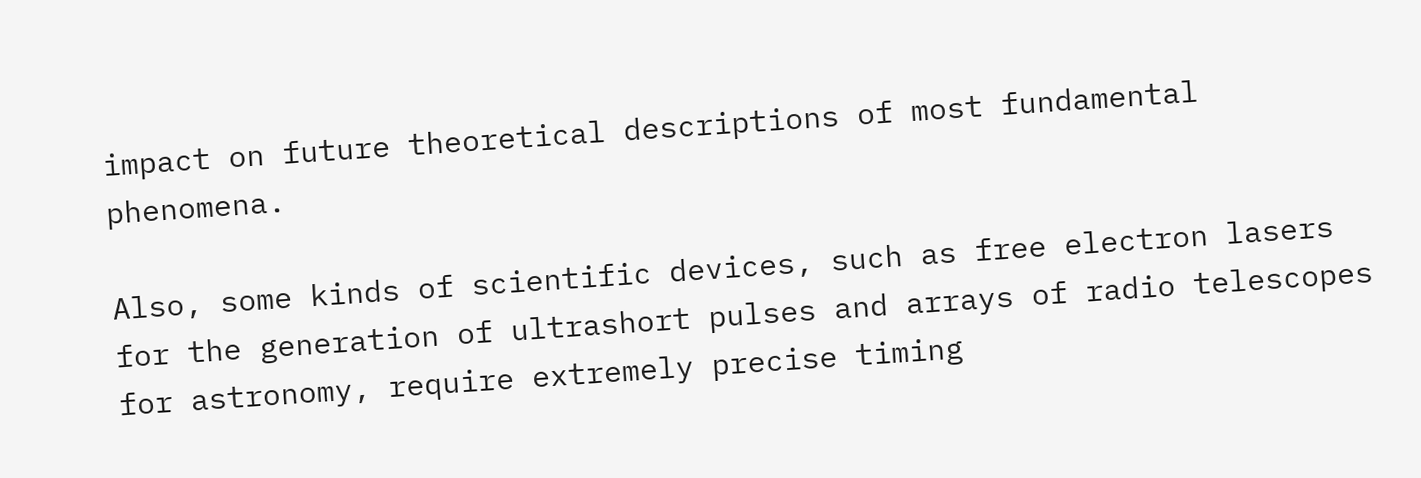impact on future theoretical descriptions of most fundamental phenomena.

Also, some kinds of scientific devices, such as free electron lasers for the generation of ultrashort pulses and arrays of radio telescopes for astronomy, require extremely precise timing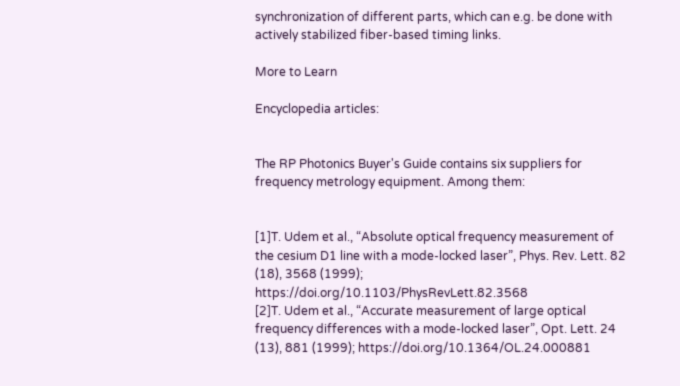synchronization of different parts, which can e.g. be done with actively stabilized fiber-based timing links.

More to Learn

Encyclopedia articles:


The RP Photonics Buyer's Guide contains six suppliers for frequency metrology equipment. Among them:


[1]T. Udem et al., “Absolute optical frequency measurement of the cesium D1 line with a mode-locked laser”, Phys. Rev. Lett. 82 (18), 3568 (1999); https://doi.org/10.1103/PhysRevLett.82.3568
[2]T. Udem et al., “Accurate measurement of large optical frequency differences with a mode-locked laser”, Opt. Lett. 24 (13), 881 (1999); https://doi.org/10.1364/OL.24.000881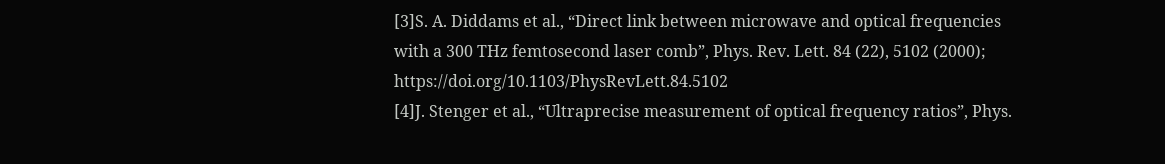[3]S. A. Diddams et al., “Direct link between microwave and optical frequencies with a 300 THz femtosecond laser comb”, Phys. Rev. Lett. 84 (22), 5102 (2000); https://doi.org/10.1103/PhysRevLett.84.5102
[4]J. Stenger et al., “Ultraprecise measurement of optical frequency ratios”, Phys.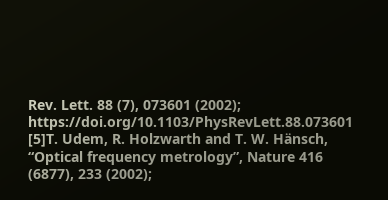Rev. Lett. 88 (7), 073601 (2002); https://doi.org/10.1103/PhysRevLett.88.073601
[5]T. Udem, R. Holzwarth and T. W. Hänsch, “Optical frequency metrology”, Nature 416 (6877), 233 (2002);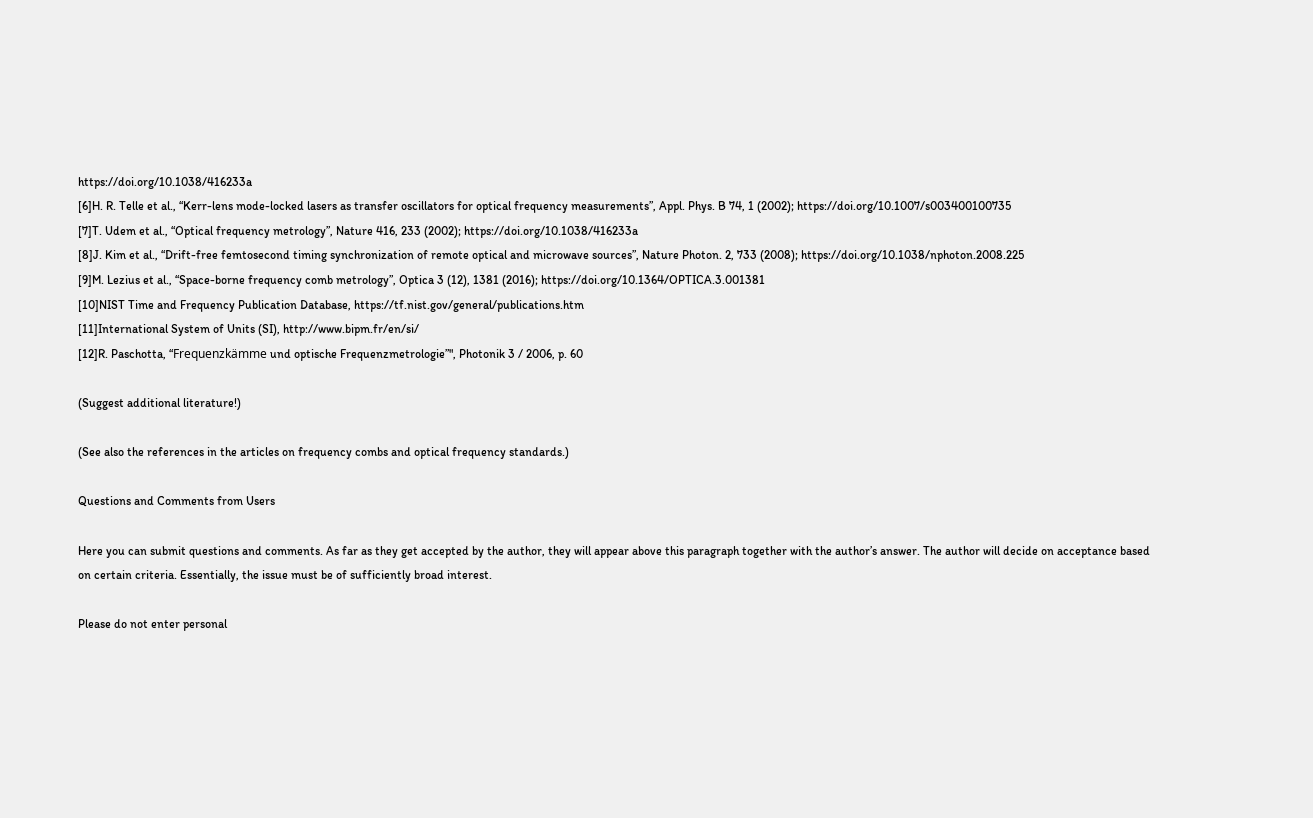https://doi.org/10.1038/416233a
[6]H. R. Telle et al., “Kerr-lens mode-locked lasers as transfer oscillators for optical frequency measurements”, Appl. Phys. B 74, 1 (2002); https://doi.org/10.1007/s003400100735
[7]T. Udem et al., “Optical frequency metrology”, Nature 416, 233 (2002); https://doi.org/10.1038/416233a
[8]J. Kim et al., “Drift-free femtosecond timing synchronization of remote optical and microwave sources”, Nature Photon. 2, 733 (2008); https://doi.org/10.1038/nphoton.2008.225
[9]M. Lezius et al., “Space-borne frequency comb metrology”, Optica 3 (12), 1381 (2016); https://doi.org/10.1364/OPTICA.3.001381
[10]NIST Time and Frequency Publication Database, https://tf.nist.gov/general/publications.htm
[11]International System of Units (SI), http://www.bipm.fr/en/si/
[12]R. Paschotta, “Frequenzkämme und optische Frequenzmetrologie”", Photonik 3 / 2006, p. 60

(Suggest additional literature!)

(See also the references in the articles on frequency combs and optical frequency standards.)

Questions and Comments from Users

Here you can submit questions and comments. As far as they get accepted by the author, they will appear above this paragraph together with the author’s answer. The author will decide on acceptance based on certain criteria. Essentially, the issue must be of sufficiently broad interest.

Please do not enter personal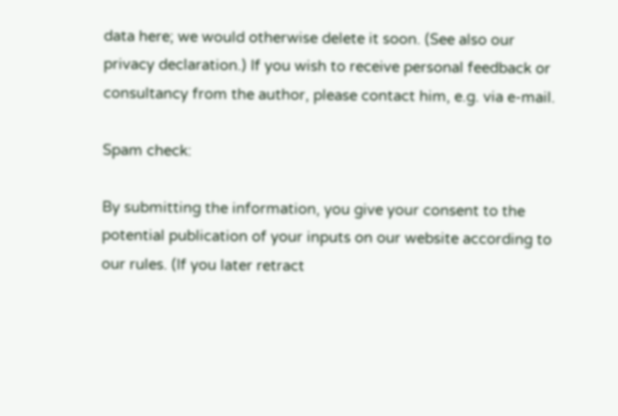data here; we would otherwise delete it soon. (See also our privacy declaration.) If you wish to receive personal feedback or consultancy from the author, please contact him, e.g. via e-mail.

Spam check:

By submitting the information, you give your consent to the potential publication of your inputs on our website according to our rules. (If you later retract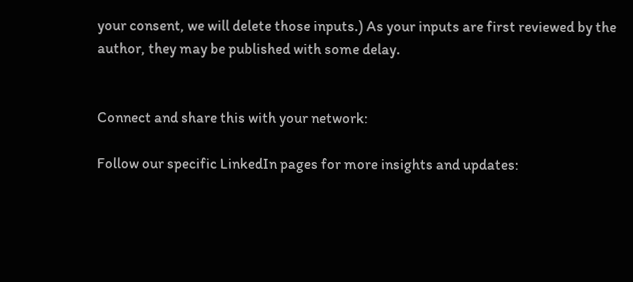your consent, we will delete those inputs.) As your inputs are first reviewed by the author, they may be published with some delay.


Connect and share this with your network:

Follow our specific LinkedIn pages for more insights and updates: